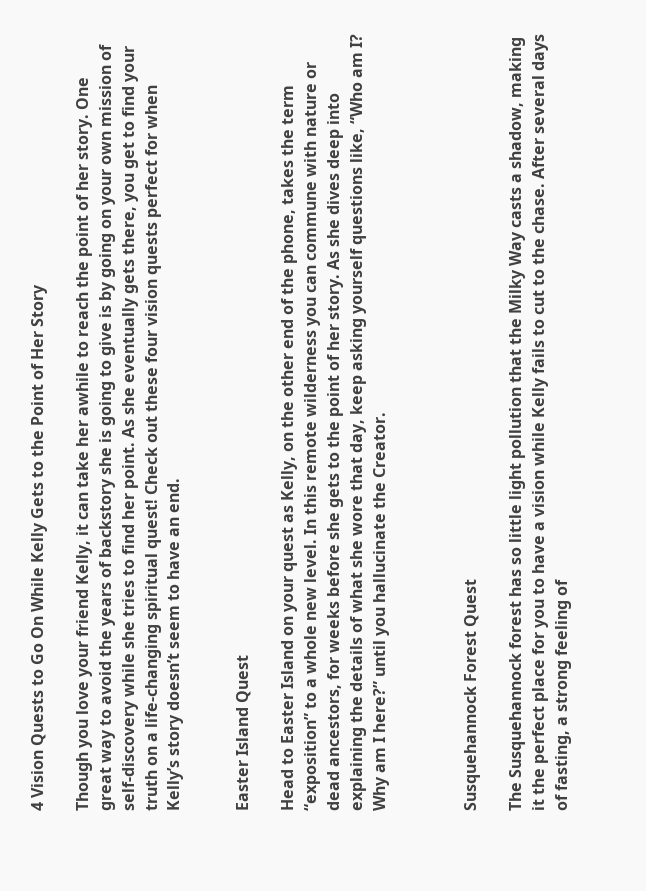4 Vision Quests to Go On While Kelly Gets to the Point of Her Story

Though you love your friend Kelly, it can take her awhile to reach the point of her story. One great way to avoid the years of backstory she is going to give is by going on your own mission of self-discovery while she tries to find her point. As she eventually gets there, you get to find your truth on a life-changing spiritual quest! Check out these four vision quests perfect for when Kelly’s story doesn’t seem to have an end.


Easter Island Quest

Head to Easter Island on your quest as Kelly, on the other end of the phone, takes the term “exposition” to a whole new level. In this remote wilderness you can commune with nature or dead ancestors, for weeks before she gets to the point of her story. As she dives deep into explaining the details of what she wore that day, keep asking yourself questions like, “Who am I? Why am I here?” until you hallucinate the Creator.



Susquehannock Forest Quest

The Susquehannock forest has so little light pollution that the Milky Way casts a shadow, making it the perfect place for you to have a vision while Kelly fails to cut to the chase. After several days of fasting, a strong feeling of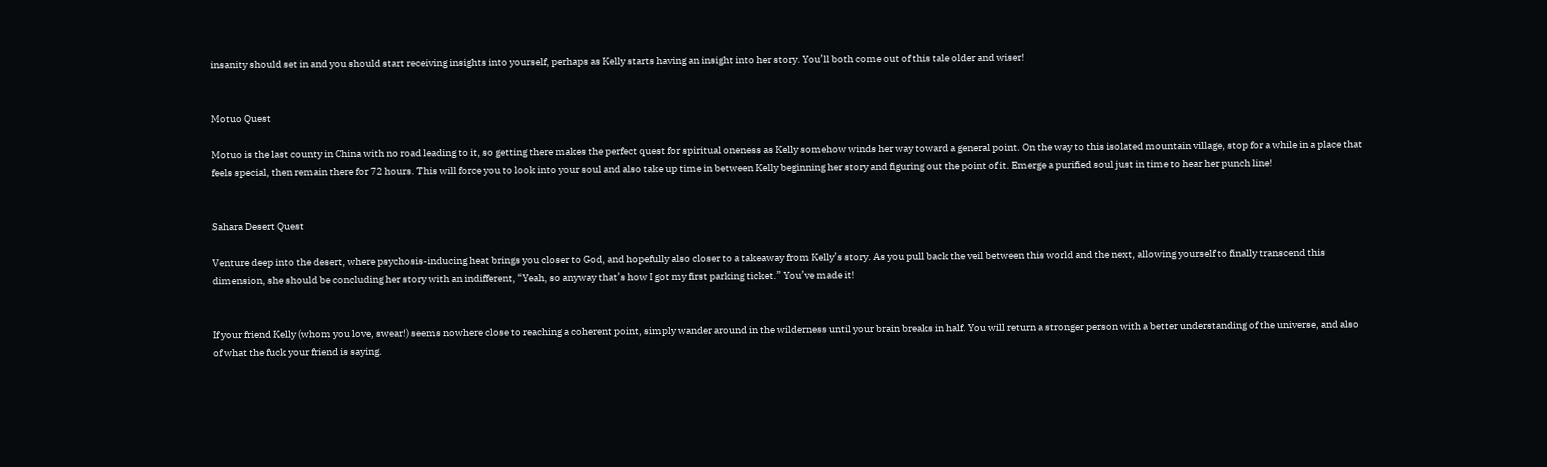insanity should set in and you should start receiving insights into yourself, perhaps as Kelly starts having an insight into her story. You’ll both come out of this tale older and wiser!


Motuo Quest

Motuo is the last county in China with no road leading to it, so getting there makes the perfect quest for spiritual oneness as Kelly somehow winds her way toward a general point. On the way to this isolated mountain village, stop for a while in a place that feels special, then remain there for 72 hours. This will force you to look into your soul and also take up time in between Kelly beginning her story and figuring out the point of it. Emerge a purified soul just in time to hear her punch line!


Sahara Desert Quest

Venture deep into the desert, where psychosis-inducing heat brings you closer to God, and hopefully also closer to a takeaway from Kelly’s story. As you pull back the veil between this world and the next, allowing yourself to finally transcend this dimension, she should be concluding her story with an indifferent, “Yeah, so anyway that’s how I got my first parking ticket.” You’ve made it!


If your friend Kelly (whom you love, swear!) seems nowhere close to reaching a coherent point, simply wander around in the wilderness until your brain breaks in half. You will return a stronger person with a better understanding of the universe, and also of what the fuck your friend is saying.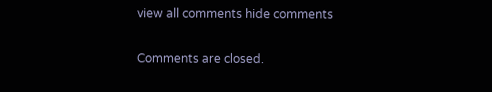view all comments hide comments

Comments are closed.